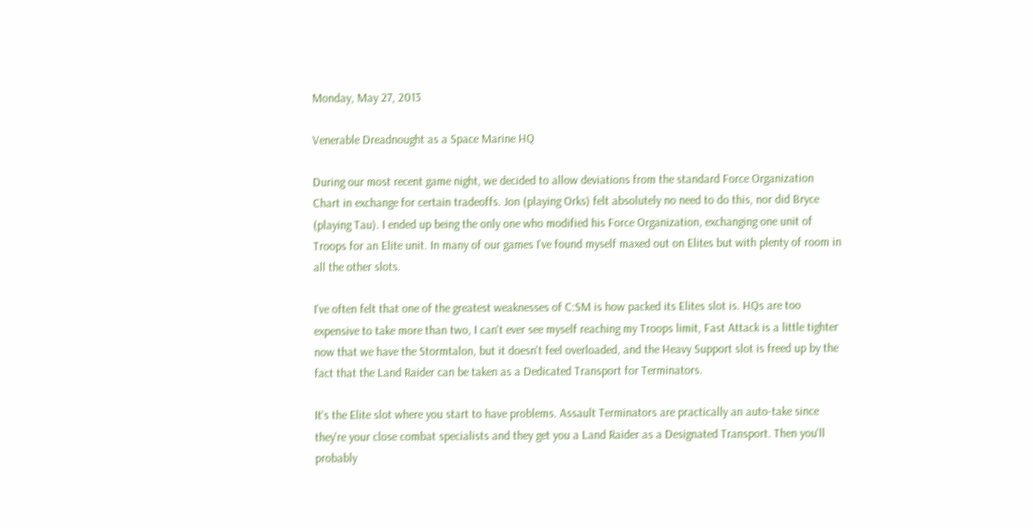Monday, May 27, 2013

Venerable Dreadnought as a Space Marine HQ

During our most recent game night, we decided to allow deviations from the standard Force Organization Chart in exchange for certain tradeoffs. Jon (playing Orks) felt absolutely no need to do this, nor did Bryce (playing Tau). I ended up being the only one who modified his Force Organization, exchanging one unit of Troops for an Elite unit. In many of our games I've found myself maxed out on Elites but with plenty of room in all the other slots.

I've often felt that one of the greatest weaknesses of C:SM is how packed its Elites slot is. HQs are too expensive to take more than two, I can't ever see myself reaching my Troops limit, Fast Attack is a little tighter now that we have the Stormtalon, but it doesn't feel overloaded, and the Heavy Support slot is freed up by the fact that the Land Raider can be taken as a Dedicated Transport for Terminators.

It's the Elite slot where you start to have problems. Assault Terminators are practically an auto-take since they're your close combat specialists and they get you a Land Raider as a Designated Transport. Then you'll probably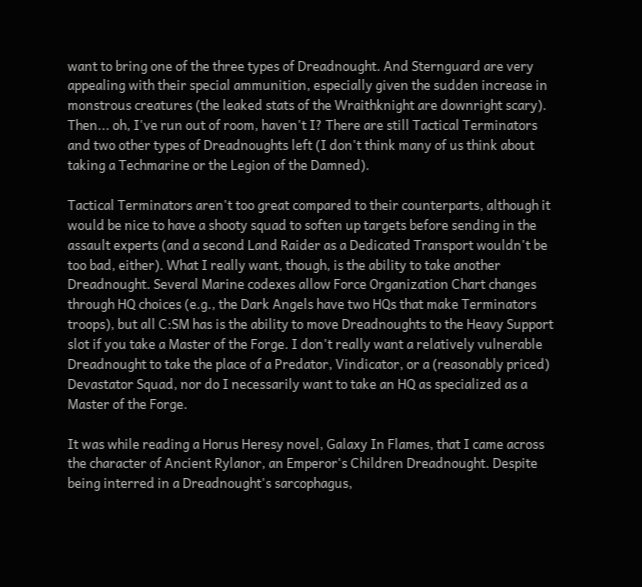want to bring one of the three types of Dreadnought. And Sternguard are very appealing with their special ammunition, especially given the sudden increase in monstrous creatures (the leaked stats of the Wraithknight are downright scary). Then... oh, I've run out of room, haven't I? There are still Tactical Terminators and two other types of Dreadnoughts left (I don't think many of us think about taking a Techmarine or the Legion of the Damned).

Tactical Terminators aren't too great compared to their counterparts, although it would be nice to have a shooty squad to soften up targets before sending in the assault experts (and a second Land Raider as a Dedicated Transport wouldn't be too bad, either). What I really want, though, is the ability to take another Dreadnought. Several Marine codexes allow Force Organization Chart changes through HQ choices (e.g., the Dark Angels have two HQs that make Terminators troops), but all C:SM has is the ability to move Dreadnoughts to the Heavy Support slot if you take a Master of the Forge. I don't really want a relatively vulnerable Dreadnought to take the place of a Predator, Vindicator, or a (reasonably priced) Devastator Squad, nor do I necessarily want to take an HQ as specialized as a Master of the Forge.

It was while reading a Horus Heresy novel, Galaxy In Flames, that I came across the character of Ancient Rylanor, an Emperor's Children Dreadnought. Despite being interred in a Dreadnought's sarcophagus,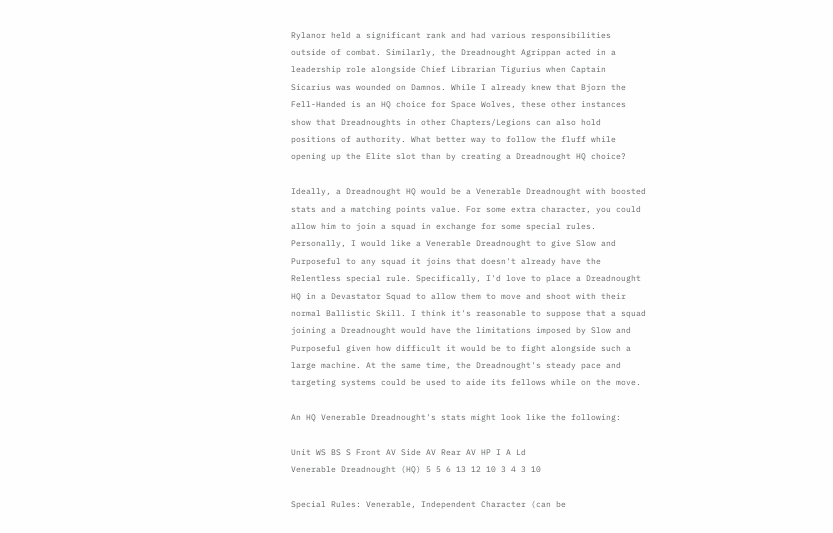Rylanor held a significant rank and had various responsibilities outside of combat. Similarly, the Dreadnought Agrippan acted in a leadership role alongside Chief Librarian Tigurius when Captain Sicarius was wounded on Damnos. While I already knew that Bjorn the Fell-Handed is an HQ choice for Space Wolves, these other instances show that Dreadnoughts in other Chapters/Legions can also hold positions of authority. What better way to follow the fluff while opening up the Elite slot than by creating a Dreadnought HQ choice?

Ideally, a Dreadnought HQ would be a Venerable Dreadnought with boosted stats and a matching points value. For some extra character, you could allow him to join a squad in exchange for some special rules. Personally, I would like a Venerable Dreadnought to give Slow and Purposeful to any squad it joins that doesn't already have the Relentless special rule. Specifically, I'd love to place a Dreadnought HQ in a Devastator Squad to allow them to move and shoot with their normal Ballistic Skill. I think it's reasonable to suppose that a squad joining a Dreadnought would have the limitations imposed by Slow and Purposeful given how difficult it would be to fight alongside such a large machine. At the same time, the Dreadnought's steady pace and targeting systems could be used to aide its fellows while on the move.

An HQ Venerable Dreadnought's stats might look like the following:

Unit WS BS S Front AV Side AV Rear AV HP I A Ld
Venerable Dreadnought (HQ) 5 5 6 13 12 10 3 4 3 10

Special Rules: Venerable, Independent Character (can be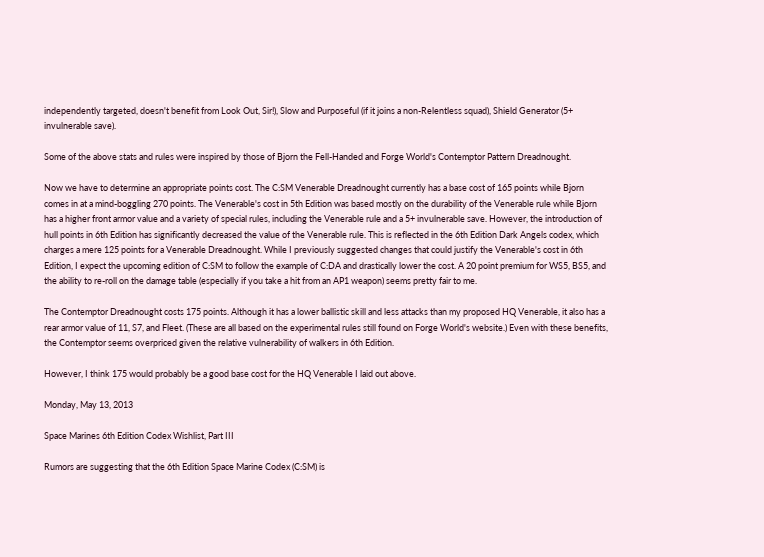independently targeted, doesn't benefit from Look Out, Sir!), Slow and Purposeful (if it joins a non-Relentless squad), Shield Generator (5+ invulnerable save).

Some of the above stats and rules were inspired by those of Bjorn the Fell-Handed and Forge World's Contemptor Pattern Dreadnought.

Now we have to determine an appropriate points cost. The C:SM Venerable Dreadnought currently has a base cost of 165 points while Bjorn comes in at a mind-boggling 270 points. The Venerable's cost in 5th Edition was based mostly on the durability of the Venerable rule while Bjorn has a higher front armor value and a variety of special rules, including the Venerable rule and a 5+ invulnerable save. However, the introduction of hull points in 6th Edition has significantly decreased the value of the Venerable rule. This is reflected in the 6th Edition Dark Angels codex, which charges a mere 125 points for a Venerable Dreadnought. While I previously suggested changes that could justify the Venerable's cost in 6th Edition, I expect the upcoming edition of C:SM to follow the example of C:DA and drastically lower the cost. A 20 point premium for WS5, BS5, and the ability to re-roll on the damage table (especially if you take a hit from an AP1 weapon) seems pretty fair to me.

The Contemptor Dreadnought costs 175 points. Although it has a lower ballistic skill and less attacks than my proposed HQ Venerable, it also has a rear armor value of 11, S7, and Fleet. (These are all based on the experimental rules still found on Forge World's website.) Even with these benefits, the Contemptor seems overpriced given the relative vulnerability of walkers in 6th Edition.

However, I think 175 would probably be a good base cost for the HQ Venerable I laid out above.

Monday, May 13, 2013

Space Marines 6th Edition Codex Wishlist, Part III

Rumors are suggesting that the 6th Edition Space Marine Codex (C:SM) is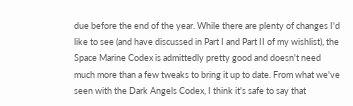due before the end of the year. While there are plenty of changes I'd like to see (and have discussed in Part I and Part II of my wishlist), the Space Marine Codex is admittedly pretty good and doesn't need much more than a few tweaks to bring it up to date. From what we've seen with the Dark Angels Codex, I think it's safe to say that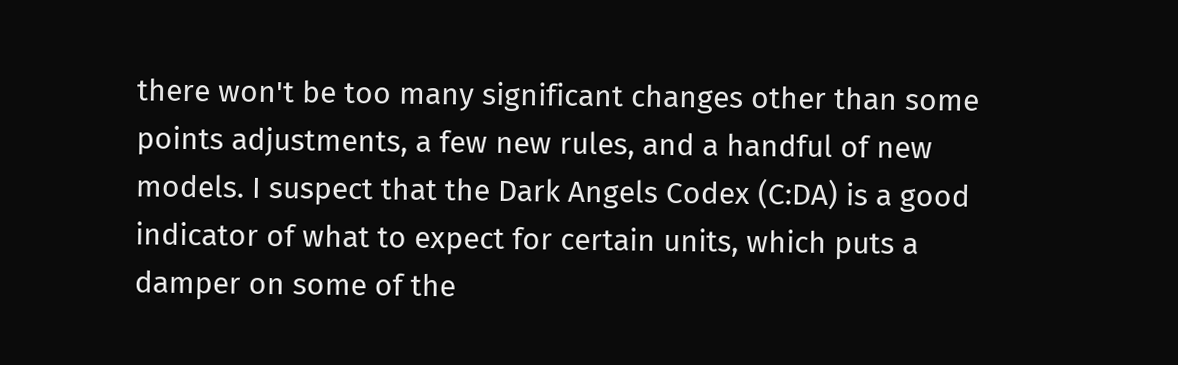there won't be too many significant changes other than some points adjustments, a few new rules, and a handful of new models. I suspect that the Dark Angels Codex (C:DA) is a good indicator of what to expect for certain units, which puts a damper on some of the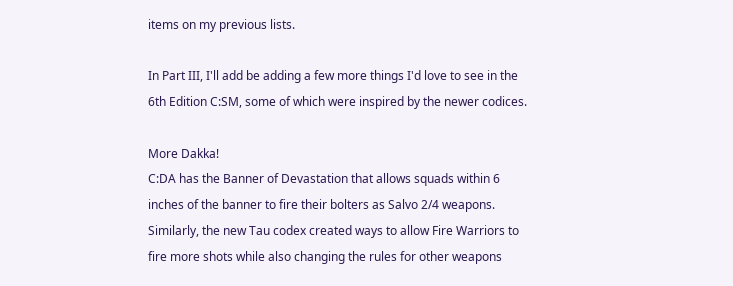items on my previous lists.

In Part III, I'll add be adding a few more things I'd love to see in the 6th Edition C:SM, some of which were inspired by the newer codices.

More Dakka!
C:DA has the Banner of Devastation that allows squads within 6 inches of the banner to fire their bolters as Salvo 2/4 weapons. Similarly, the new Tau codex created ways to allow Fire Warriors to fire more shots while also changing the rules for other weapons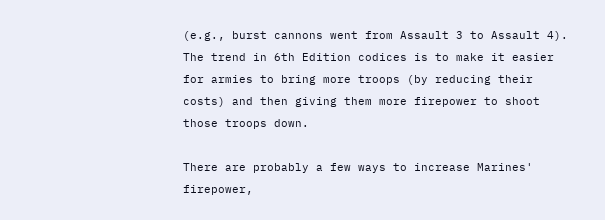(e.g., burst cannons went from Assault 3 to Assault 4). The trend in 6th Edition codices is to make it easier for armies to bring more troops (by reducing their costs) and then giving them more firepower to shoot those troops down.

There are probably a few ways to increase Marines' firepower,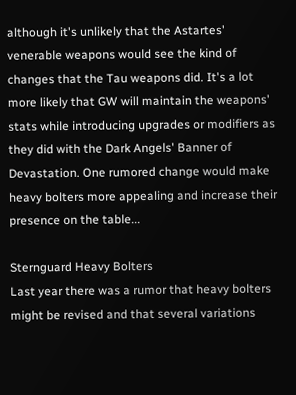although it's unlikely that the Astartes' venerable weapons would see the kind of changes that the Tau weapons did. It's a lot more likely that GW will maintain the weapons' stats while introducing upgrades or modifiers as they did with the Dark Angels' Banner of Devastation. One rumored change would make heavy bolters more appealing and increase their presence on the table...

Sternguard Heavy Bolters
Last year there was a rumor that heavy bolters might be revised and that several variations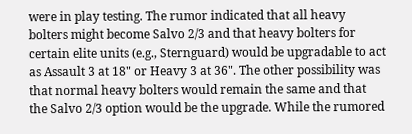were in play testing. The rumor indicated that all heavy bolters might become Salvo 2/3 and that heavy bolters for certain elite units (e.g., Sternguard) would be upgradable to act as Assault 3 at 18" or Heavy 3 at 36". The other possibility was that normal heavy bolters would remain the same and that the Salvo 2/3 option would be the upgrade. While the rumored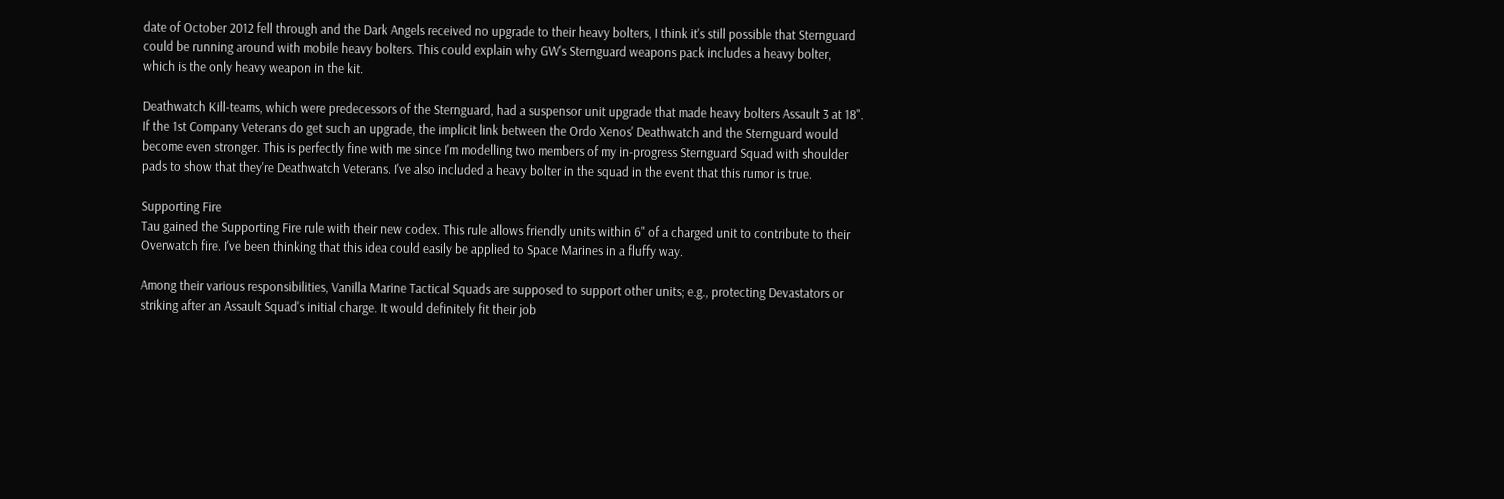date of October 2012 fell through and the Dark Angels received no upgrade to their heavy bolters, I think it's still possible that Sternguard could be running around with mobile heavy bolters. This could explain why GW's Sternguard weapons pack includes a heavy bolter, which is the only heavy weapon in the kit.

Deathwatch Kill-teams, which were predecessors of the Sternguard, had a suspensor unit upgrade that made heavy bolters Assault 3 at 18". If the 1st Company Veterans do get such an upgrade, the implicit link between the Ordo Xenos' Deathwatch and the Sternguard would become even stronger. This is perfectly fine with me since I'm modelling two members of my in-progress Sternguard Squad with shoulder pads to show that they're Deathwatch Veterans. I've also included a heavy bolter in the squad in the event that this rumor is true.

Supporting Fire
Tau gained the Supporting Fire rule with their new codex. This rule allows friendly units within 6" of a charged unit to contribute to their Overwatch fire. I've been thinking that this idea could easily be applied to Space Marines in a fluffy way.

Among their various responsibilities, Vanilla Marine Tactical Squads are supposed to support other units; e.g., protecting Devastators or striking after an Assault Squad's initial charge. It would definitely fit their job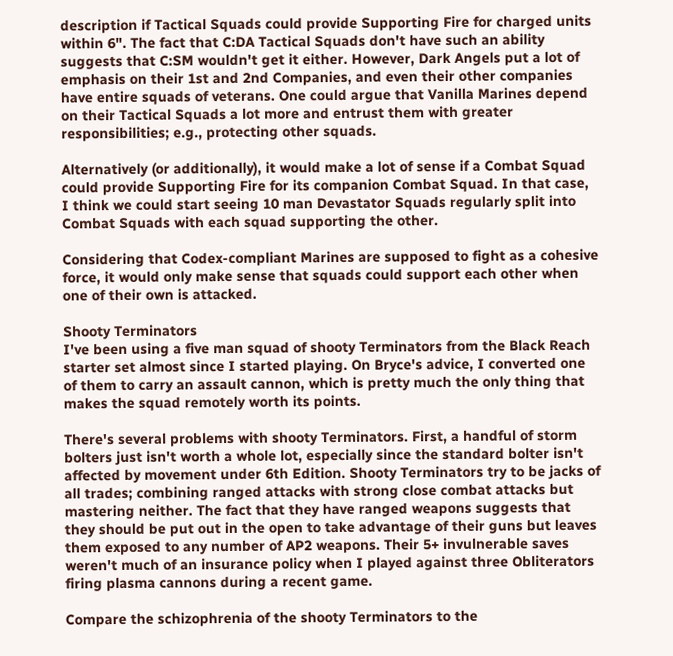description if Tactical Squads could provide Supporting Fire for charged units within 6". The fact that C:DA Tactical Squads don't have such an ability suggests that C:SM wouldn't get it either. However, Dark Angels put a lot of emphasis on their 1st and 2nd Companies, and even their other companies have entire squads of veterans. One could argue that Vanilla Marines depend on their Tactical Squads a lot more and entrust them with greater responsibilities; e.g., protecting other squads.

Alternatively (or additionally), it would make a lot of sense if a Combat Squad could provide Supporting Fire for its companion Combat Squad. In that case, I think we could start seeing 10 man Devastator Squads regularly split into Combat Squads with each squad supporting the other.

Considering that Codex-compliant Marines are supposed to fight as a cohesive force, it would only make sense that squads could support each other when one of their own is attacked.

Shooty Terminators
I've been using a five man squad of shooty Terminators from the Black Reach starter set almost since I started playing. On Bryce's advice, I converted one of them to carry an assault cannon, which is pretty much the only thing that makes the squad remotely worth its points.

There's several problems with shooty Terminators. First, a handful of storm bolters just isn't worth a whole lot, especially since the standard bolter isn't affected by movement under 6th Edition. Shooty Terminators try to be jacks of all trades; combining ranged attacks with strong close combat attacks but mastering neither. The fact that they have ranged weapons suggests that they should be put out in the open to take advantage of their guns but leaves them exposed to any number of AP2 weapons. Their 5+ invulnerable saves weren't much of an insurance policy when I played against three Obliterators firing plasma cannons during a recent game.

Compare the schizophrenia of the shooty Terminators to the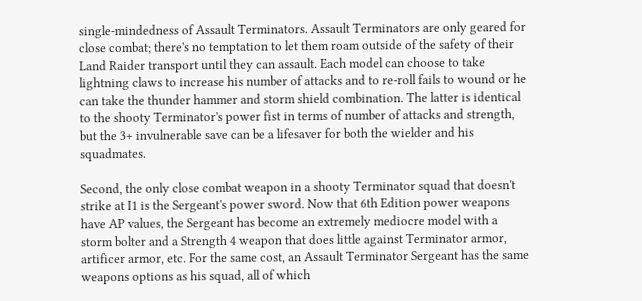single-mindedness of Assault Terminators. Assault Terminators are only geared for close combat; there's no temptation to let them roam outside of the safety of their Land Raider transport until they can assault. Each model can choose to take lightning claws to increase his number of attacks and to re-roll fails to wound or he can take the thunder hammer and storm shield combination. The latter is identical to the shooty Terminator's power fist in terms of number of attacks and strength, but the 3+ invulnerable save can be a lifesaver for both the wielder and his squadmates.

Second, the only close combat weapon in a shooty Terminator squad that doesn't strike at I1 is the Sergeant's power sword. Now that 6th Edition power weapons have AP values, the Sergeant has become an extremely mediocre model with a storm bolter and a Strength 4 weapon that does little against Terminator armor, artificer armor, etc. For the same cost, an Assault Terminator Sergeant has the same weapons options as his squad, all of which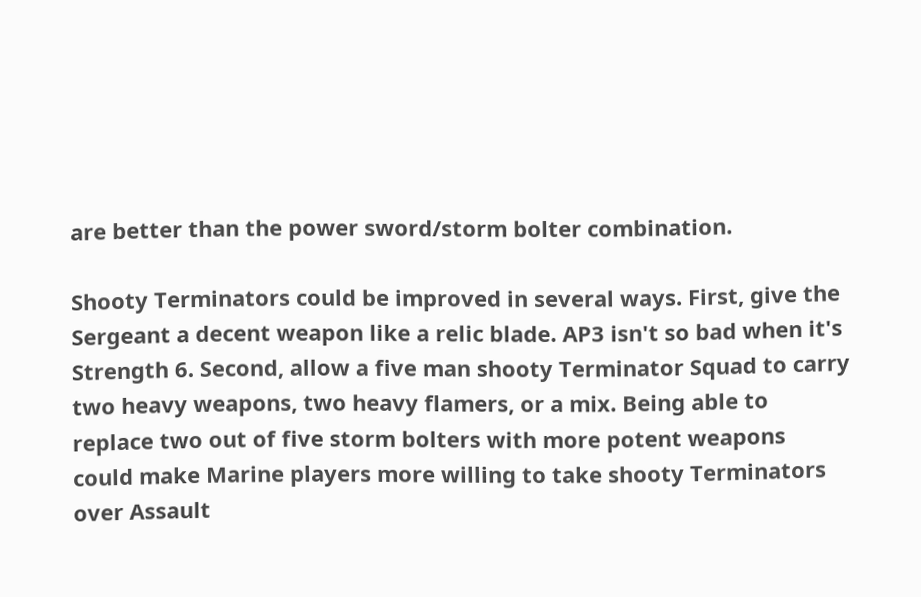are better than the power sword/storm bolter combination.

Shooty Terminators could be improved in several ways. First, give the Sergeant a decent weapon like a relic blade. AP3 isn't so bad when it's Strength 6. Second, allow a five man shooty Terminator Squad to carry two heavy weapons, two heavy flamers, or a mix. Being able to replace two out of five storm bolters with more potent weapons could make Marine players more willing to take shooty Terminators over Assault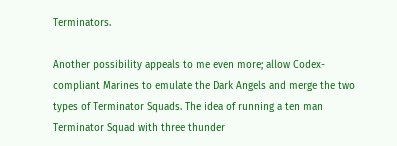Terminators.

Another possibility appeals to me even more; allow Codex-compliant Marines to emulate the Dark Angels and merge the two types of Terminator Squads. The idea of running a ten man Terminator Squad with three thunder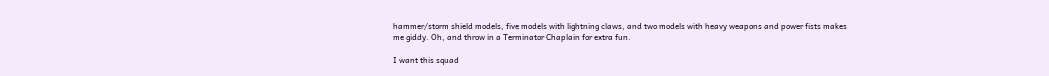hammer/storm shield models, five models with lightning claws, and two models with heavy weapons and power fists makes me giddy. Oh, and throw in a Terminator Chaplain for extra fun.

I want this squad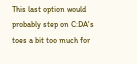This last option would probably step on C:DA's toes a bit too much for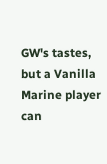GW's tastes, but a Vanilla Marine player can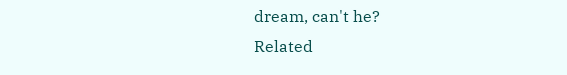dream, can't he?
Related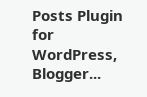Posts Plugin for WordPress, Blogger...